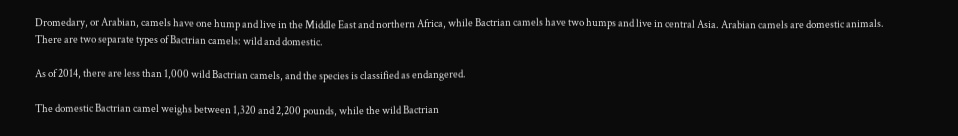Dromedary, or Arabian, camels have one hump and live in the Middle East and northern Africa, while Bactrian camels have two humps and live in central Asia. Arabian camels are domestic animals. There are two separate types of Bactrian camels: wild and domestic.

As of 2014, there are less than 1,000 wild Bactrian camels, and the species is classified as endangered.

The domestic Bactrian camel weighs between 1,320 and 2,200 pounds, while the wild Bactrian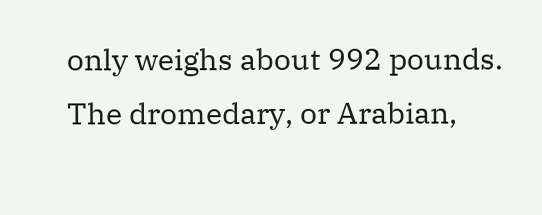only weighs about 992 pounds. The dromedary, or Arabian,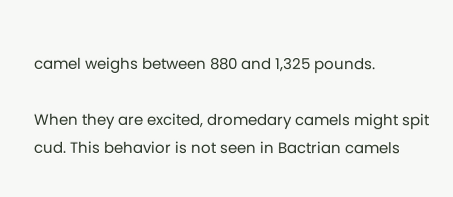camel weighs between 880 and 1,325 pounds.

When they are excited, dromedary camels might spit cud. This behavior is not seen in Bactrian camels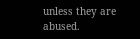unless they are abused.